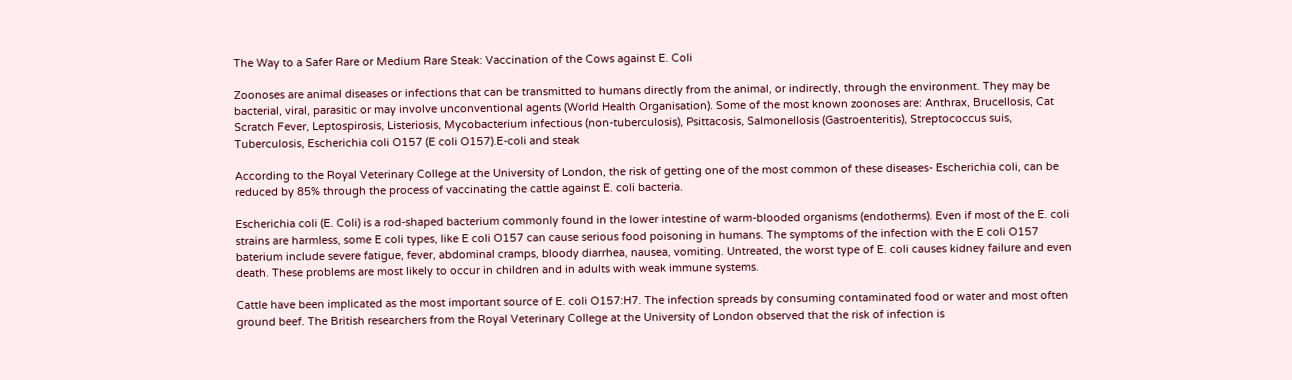The Way to a Safer Rare or Medium Rare Steak: Vaccination of the Cows against E. Coli

Zoonoses are animal diseases or infections that can be transmitted to humans directly from the animal, or indirectly, through the environment. They may be bacterial, viral, parasitic or may involve unconventional agents (World Health Organisation). Some of the most known zoonoses are: Anthrax, Brucellosis, Cat Scratch Fever, Leptospirosis, Listeriosis, Mycobacterium infectious (non-tuberculosis), Psittacosis, Salmonellosis (Gastroenteritis), Streptococcus suis, Tuberculosis, Escherichia coli O157 (E coli O157).E-coli and steak

According to the Royal Veterinary College at the University of London, the risk of getting one of the most common of these diseases- Escherichia coli, can be reduced by 85% through the process of vaccinating the cattle against E. coli bacteria.

Escherichia coli (E. Coli) is a rod-shaped bacterium commonly found in the lower intestine of warm-blooded organisms (endotherms). Even if most of the E. coli strains are harmless, some E coli types, like E coli O157 can cause serious food poisoning in humans. The symptoms of the infection with the E coli O157 baterium include severe fatigue, fever, abdominal cramps, bloody diarrhea, nausea, vomiting. Untreated, the worst type of E. coli causes kidney failure and even death. These problems are most likely to occur in children and in adults with weak immune systems.

Cattle have been implicated as the most important source of E. coli O157:H7. The infection spreads by consuming contaminated food or water and most often ground beef. The British researchers from the Royal Veterinary College at the University of London observed that the risk of infection is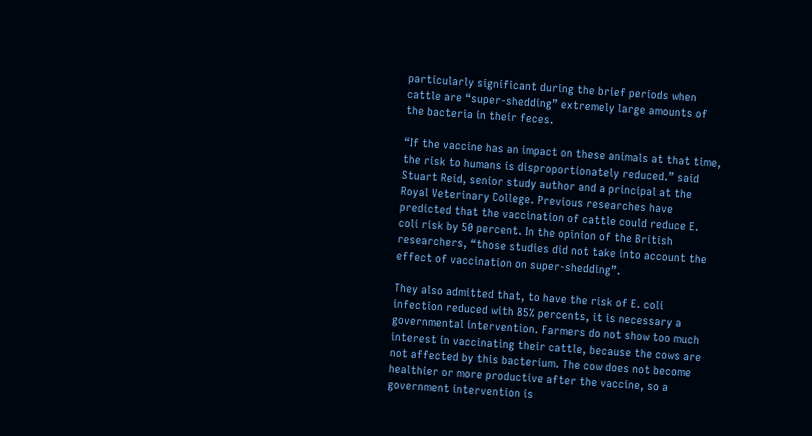particularly significant during the brief periods when cattle are “super-shedding” extremely large amounts of the bacteria in their feces.

“If the vaccine has an impact on these animals at that time, the risk to humans is disproportionately reduced.” said Stuart Reid, senior study author and a principal at the Royal Veterinary College. Previous researches have predicted that the vaccination of cattle could reduce E. coli risk by 50 percent. In the opinion of the British researchers, “those studies did not take into account the effect of vaccination on super-shedding”.

They also admitted that, to have the risk of E. coli infection reduced with 85% percents, it is necessary a governmental intervention. Farmers do not show too much interest in vaccinating their cattle, because the cows are not affected by this bacterium. The cow does not become healthier or more productive after the vaccine, so a government intervention is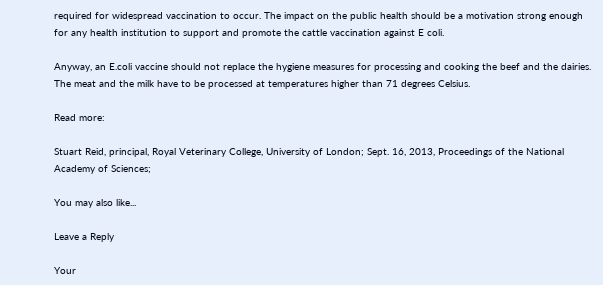required for widespread vaccination to occur. The impact on the public health should be a motivation strong enough for any health institution to support and promote the cattle vaccination against E coli.

Anyway, an E.coli vaccine should not replace the hygiene measures for processing and cooking the beef and the dairies. The meat and the milk have to be processed at temperatures higher than 71 degrees Celsius.

Read more:

Stuart Reid, principal, Royal Veterinary College, University of London; Sept. 16, 2013, Proceedings of the National Academy of Sciences;

You may also like...

Leave a Reply

Your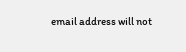email address will not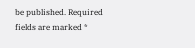be published. Required fields are marked *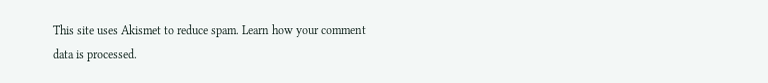This site uses Akismet to reduce spam. Learn how your comment data is processed.